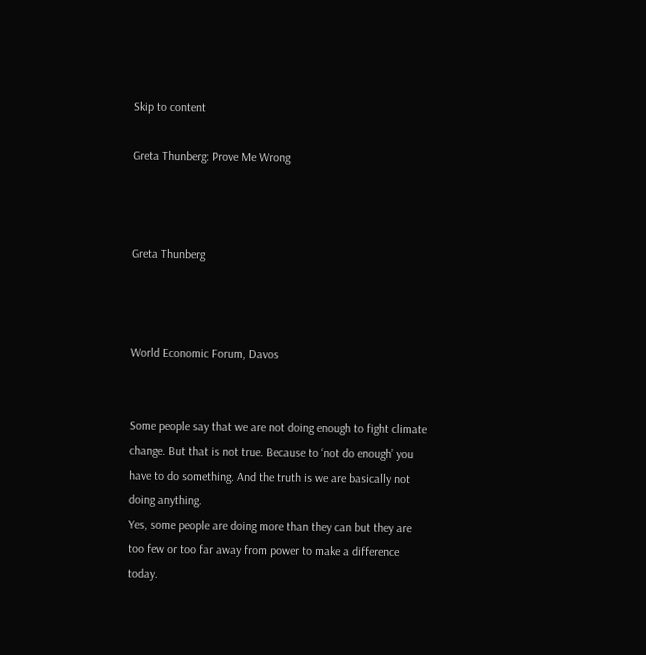Skip to content

Greta Thunberg: Prove Me Wrong



Greta Thunberg



World Economic Forum, Davos


Some people say that we are not doing enough to fight climate change. But that is not true. Because to ‘not do enough’ you have to do something. And the truth is we are basically not doing anything.
Yes, some people are doing more than they can but they are too few or too far away from power to make a difference today.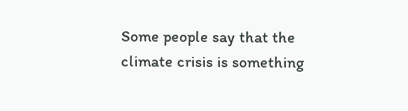Some people say that the climate crisis is something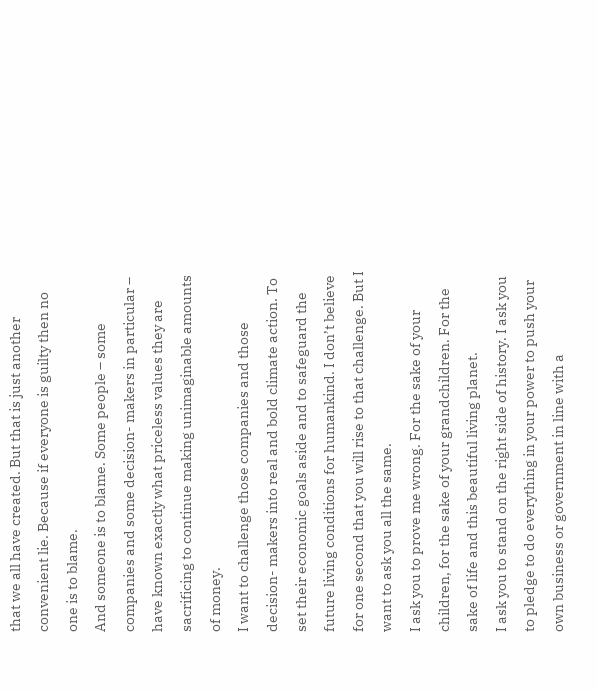that we all have created. But that is just another convenient lie. Because if everyone is guilty then no one is to blame.
And someone is to blame. Some people – some companies and some decision- makers in particular – have known exactly what priceless values they are sacrificing to continue making unimaginable amounts of money.
I want to challenge those companies and those decision- makers into real and bold climate action. To set their economic goals aside and to safeguard the future living conditions for humankind. I don’t believe for one second that you will rise to that challenge. But I want to ask you all the same.
I ask you to prove me wrong. For the sake of your children, for the sake of your grandchildren. For the sake of life and this beautiful living planet.
I ask you to stand on the right side of history. I ask you to pledge to do everything in your power to push your own business or government in line with a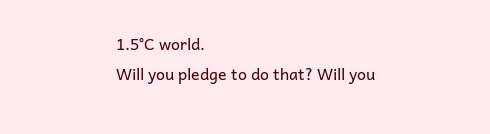1.5°C world.
Will you pledge to do that? Will you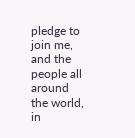pledge to join me, and the people all around the world, in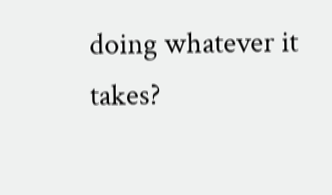doing whatever it takes?